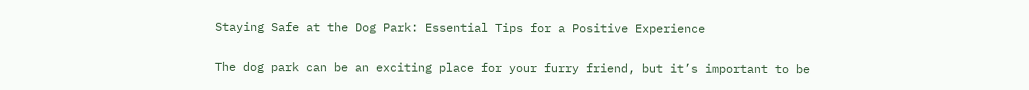Staying Safe at the Dog Park: Essential Tips for a Positive Experience

The dog park can be an exciting place for your furry friend, but it’s important to be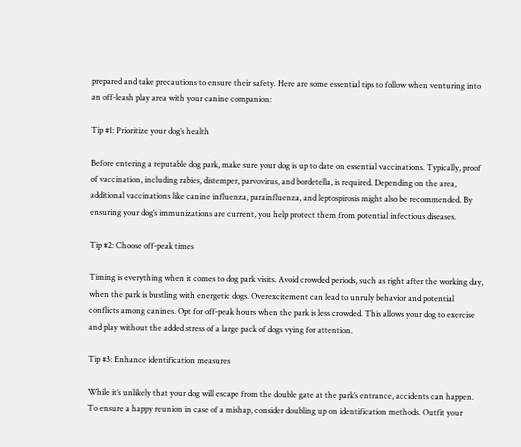prepared and take precautions to ensure their safety. Here are some essential tips to follow when venturing into an off-leash play area with your canine companion:

Tip #1: Prioritize your dog’s health

Before entering a reputable dog park, make sure your dog is up to date on essential vaccinations. Typically, proof of vaccination, including rabies, distemper, parvovirus, and bordetella, is required. Depending on the area, additional vaccinations like canine influenza, parainfluenza, and leptospirosis might also be recommended. By ensuring your dog’s immunizations are current, you help protect them from potential infectious diseases.

Tip #2: Choose off-peak times

Timing is everything when it comes to dog park visits. Avoid crowded periods, such as right after the working day, when the park is bustling with energetic dogs. Overexcitement can lead to unruly behavior and potential conflicts among canines. Opt for off-peak hours when the park is less crowded. This allows your dog to exercise and play without the added stress of a large pack of dogs vying for attention.

Tip #3: Enhance identification measures

While it’s unlikely that your dog will escape from the double gate at the park’s entrance, accidents can happen. To ensure a happy reunion in case of a mishap, consider doubling up on identification methods. Outfit your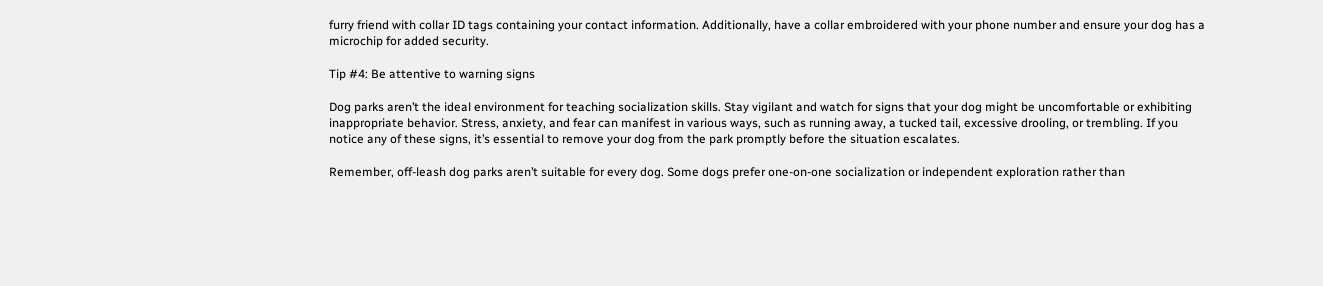furry friend with collar ID tags containing your contact information. Additionally, have a collar embroidered with your phone number and ensure your dog has a microchip for added security.

Tip #4: Be attentive to warning signs

Dog parks aren’t the ideal environment for teaching socialization skills. Stay vigilant and watch for signs that your dog might be uncomfortable or exhibiting inappropriate behavior. Stress, anxiety, and fear can manifest in various ways, such as running away, a tucked tail, excessive drooling, or trembling. If you notice any of these signs, it’s essential to remove your dog from the park promptly before the situation escalates.

Remember, off-leash dog parks aren’t suitable for every dog. Some dogs prefer one-on-one socialization or independent exploration rather than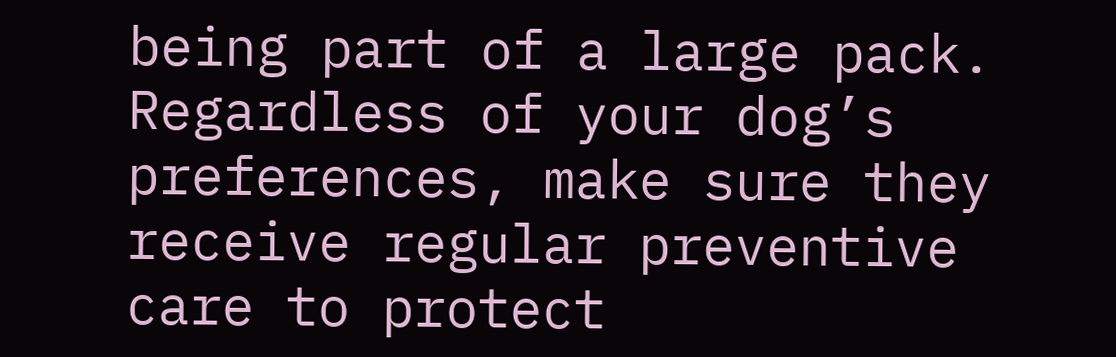being part of a large pack. Regardless of your dog’s preferences, make sure they receive regular preventive care to protect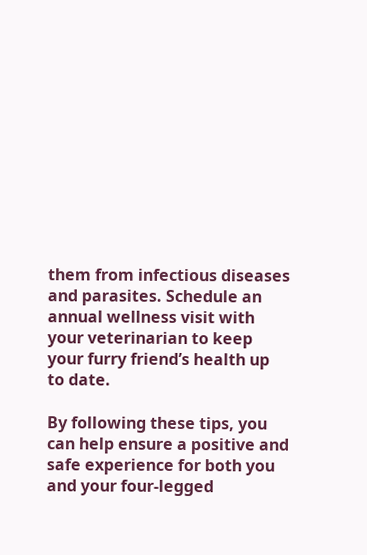them from infectious diseases and parasites. Schedule an annual wellness visit with your veterinarian to keep your furry friend’s health up to date.

By following these tips, you can help ensure a positive and safe experience for both you and your four-legged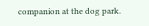companion at the dog park.